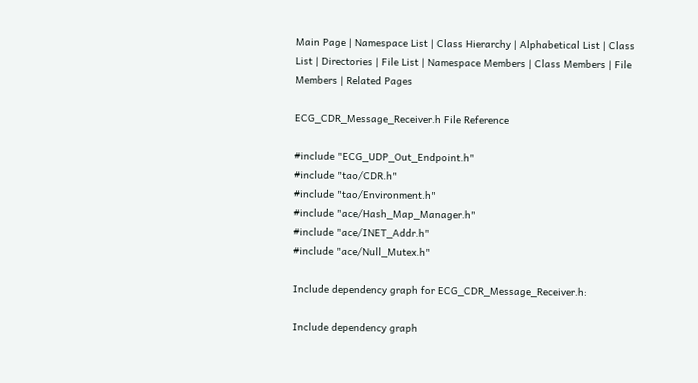Main Page | Namespace List | Class Hierarchy | Alphabetical List | Class List | Directories | File List | Namespace Members | Class Members | File Members | Related Pages

ECG_CDR_Message_Receiver.h File Reference

#include "ECG_UDP_Out_Endpoint.h"
#include "tao/CDR.h"
#include "tao/Environment.h"
#include "ace/Hash_Map_Manager.h"
#include "ace/INET_Addr.h"
#include "ace/Null_Mutex.h"

Include dependency graph for ECG_CDR_Message_Receiver.h:

Include dependency graph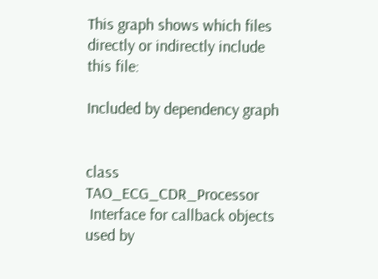This graph shows which files directly or indirectly include this file:

Included by dependency graph


class  TAO_ECG_CDR_Processor
 Interface for callback objects used by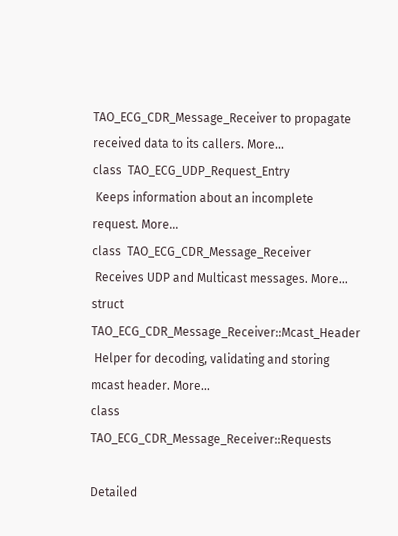TAO_ECG_CDR_Message_Receiver to propagate received data to its callers. More...
class  TAO_ECG_UDP_Request_Entry
 Keeps information about an incomplete request. More...
class  TAO_ECG_CDR_Message_Receiver
 Receives UDP and Multicast messages. More...
struct  TAO_ECG_CDR_Message_Receiver::Mcast_Header
 Helper for decoding, validating and storing mcast header. More...
class  TAO_ECG_CDR_Message_Receiver::Requests

Detailed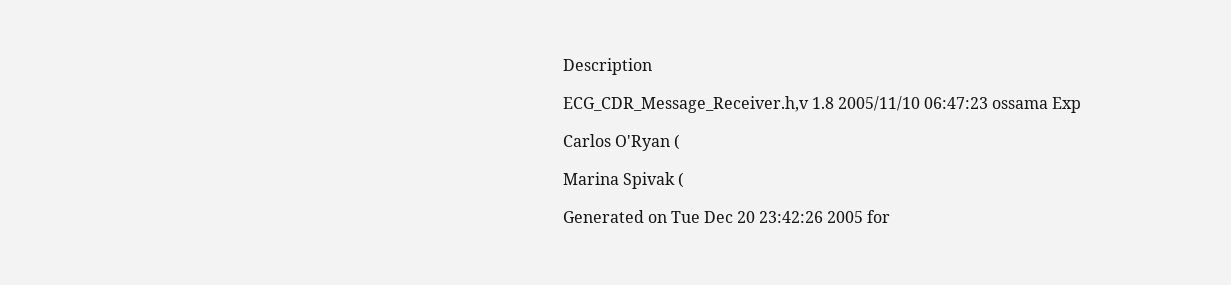Description

ECG_CDR_Message_Receiver.h,v 1.8 2005/11/10 06:47:23 ossama Exp

Carlos O'Ryan (

Marina Spivak (

Generated on Tue Dec 20 23:42:26 2005 for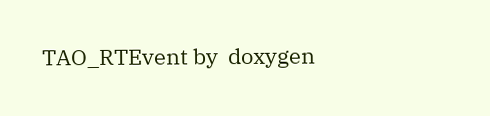TAO_RTEvent by  doxygen